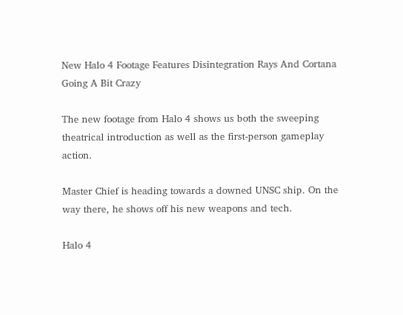New Halo 4 Footage Features Disintegration Rays And Cortana Going A Bit Crazy

The new footage from Halo 4 shows us both the sweeping theatrical introduction as well as the first-person gameplay action.

Master Chief is heading towards a downed UNSC ship. On the way there, he shows off his new weapons and tech.

Halo 4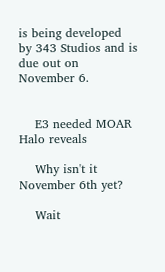is being developed by 343 Studios and is due out on November 6.


    E3 needed MOAR Halo reveals

    Why isn't it November 6th yet?

    Wait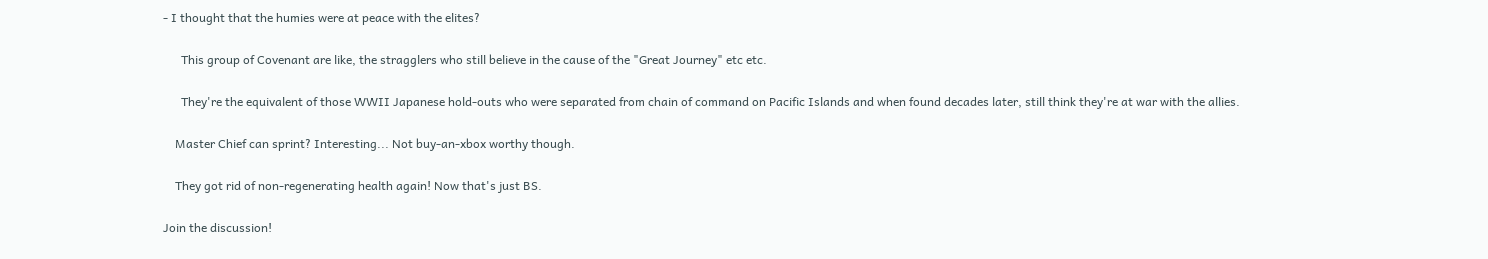- I thought that the humies were at peace with the elites?

      This group of Covenant are like, the stragglers who still believe in the cause of the "Great Journey" etc etc.

      They're the equivalent of those WWII Japanese hold-outs who were separated from chain of command on Pacific Islands and when found decades later, still think they're at war with the allies.

    Master Chief can sprint? Interesting... Not buy-an-xbox worthy though.

    They got rid of non-regenerating health again! Now that's just BS.

Join the discussion!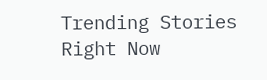Trending Stories Right Now